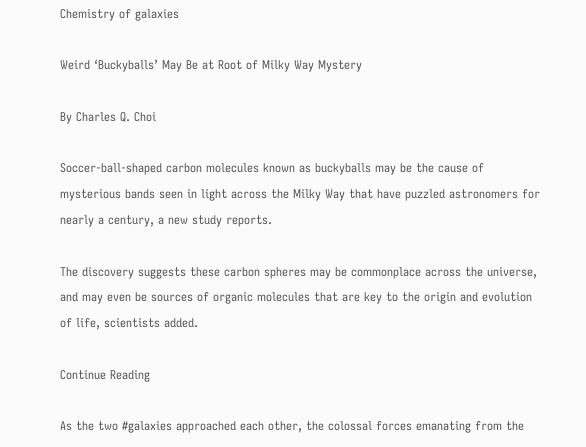Chemistry of galaxies

Weird ‘Buckyballs’ May Be at Root of Milky Way Mystery

By Charles Q. Choi

Soccer-ball-shaped carbon molecules known as buckyballs may be the cause of mysterious bands seen in light across the Milky Way that have puzzled astronomers for nearly a century, a new study reports.

The discovery suggests these carbon spheres may be commonplace across the universe, and may even be sources of organic molecules that are key to the origin and evolution of life, scientists added.

Continue Reading

As the two #galaxies approached each other, the colossal forces emanating from the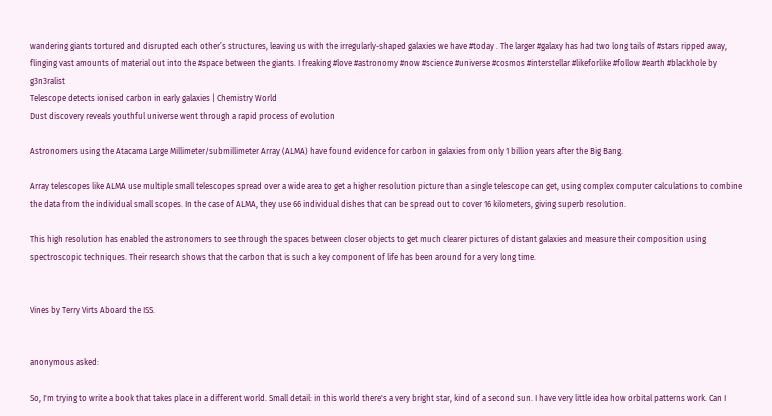wandering giants tortured and disrupted each other’s structures, leaving us with the irregularly-shaped galaxies we have #today . The larger #galaxy has had two long tails of #stars ripped away, flinging vast amounts of material out into the #space between the giants. I freaking #love #astronomy #now #science #universe #cosmos #interstellar #likeforlike #follow #earth #blackhole by g3n3ralist
Telescope detects ionised carbon in early galaxies | Chemistry World
Dust discovery reveals youthful universe went through a rapid process of evolution

Astronomers using the Atacama Large Millimeter/submillimeter Array (ALMA) have found evidence for carbon in galaxies from only 1 billion years after the Big Bang.

Array telescopes like ALMA use multiple small telescopes spread over a wide area to get a higher resolution picture than a single telescope can get, using complex computer calculations to combine the data from the individual small scopes. In the case of ALMA, they use 66 individual dishes that can be spread out to cover 16 kilometers, giving superb resolution.

This high resolution has enabled the astronomers to see through the spaces between closer objects to get much clearer pictures of distant galaxies and measure their composition using spectroscopic techniques. Their research shows that the carbon that is such a key component of life has been around for a very long time.


Vines by Terry Virts Aboard the ISS.


anonymous asked:

So, I'm trying to write a book that takes place in a different world. Small detail: in this world there's a very bright star, kind of a second sun. I have very little idea how orbital patterns work. Can I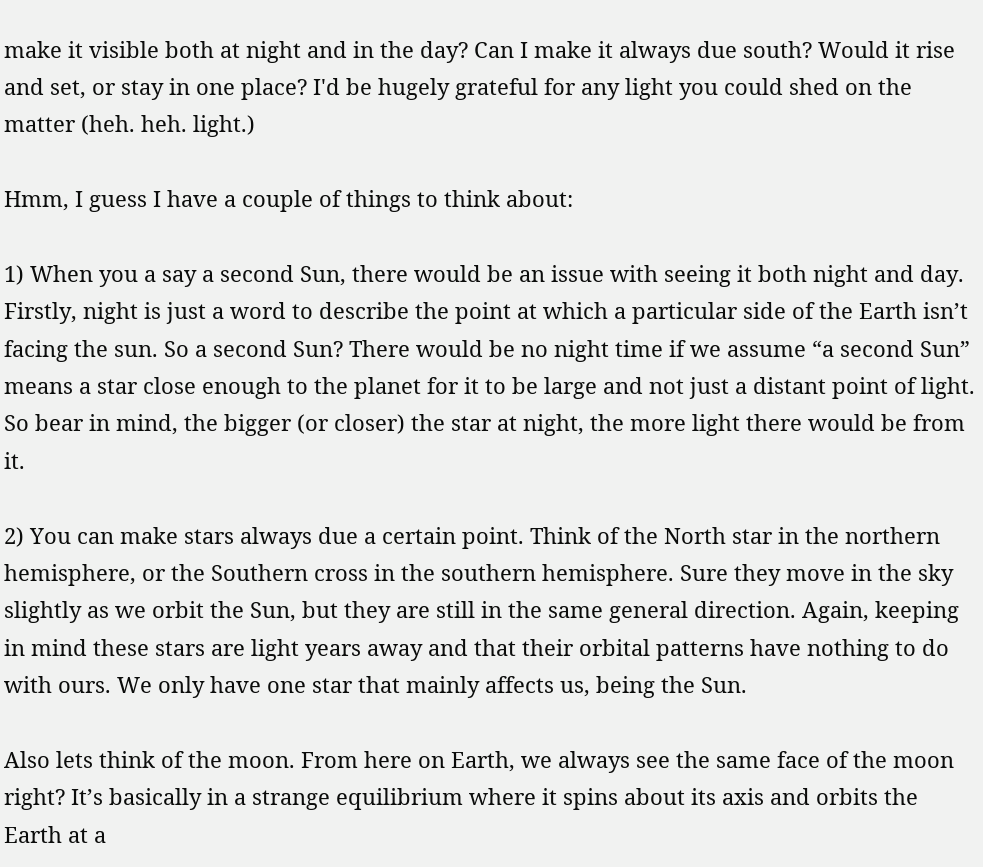make it visible both at night and in the day? Can I make it always due south? Would it rise and set, or stay in one place? I'd be hugely grateful for any light you could shed on the matter (heh. heh. light.)

Hmm, I guess I have a couple of things to think about:

1) When you a say a second Sun, there would be an issue with seeing it both night and day. Firstly, night is just a word to describe the point at which a particular side of the Earth isn’t facing the sun. So a second Sun? There would be no night time if we assume “a second Sun” means a star close enough to the planet for it to be large and not just a distant point of light. So bear in mind, the bigger (or closer) the star at night, the more light there would be from it.

2) You can make stars always due a certain point. Think of the North star in the northern hemisphere, or the Southern cross in the southern hemisphere. Sure they move in the sky slightly as we orbit the Sun, but they are still in the same general direction. Again, keeping in mind these stars are light years away and that their orbital patterns have nothing to do with ours. We only have one star that mainly affects us, being the Sun.

Also lets think of the moon. From here on Earth, we always see the same face of the moon right? It’s basically in a strange equilibrium where it spins about its axis and orbits the Earth at a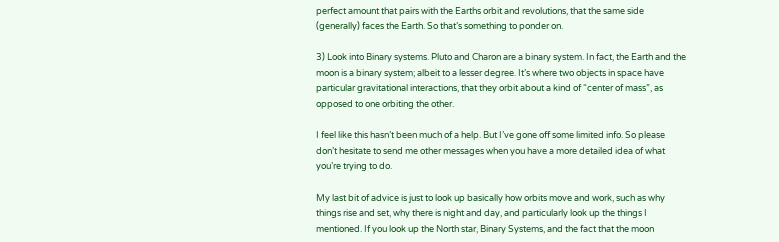perfect amount that pairs with the Earths orbit and revolutions, that the same side (generally) faces the Earth. So that’s something to ponder on.

3) Look into Binary systems. Pluto and Charon are a binary system. In fact, the Earth and the moon is a binary system; albeit to a lesser degree. It’s where two objects in space have particular gravitational interactions, that they orbit about a kind of “center of mass”, as opposed to one orbiting the other.

I feel like this hasn’t been much of a help. But I’ve gone off some limited info. So please don’t hesitate to send me other messages when you have a more detailed idea of what you’re trying to do.

My last bit of advice is just to look up basically how orbits move and work, such as why things rise and set, why there is night and day, and particularly look up the things I mentioned. If you look up the North star, Binary Systems, and the fact that the moon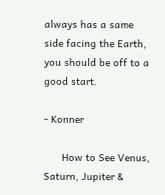always has a same side facing the Earth, you should be off to a good start.

- Konner

      How to See Venus, Saturn, Jupiter &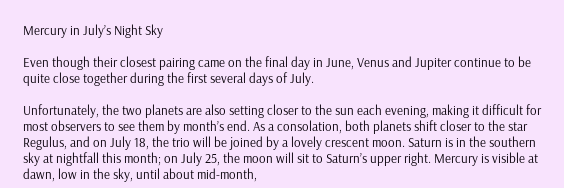Mercury in July’s Night Sky

Even though their closest pairing came on the final day in June, Venus and Jupiter continue to be quite close together during the first several days of July.

Unfortunately, the two planets are also setting closer to the sun each evening, making it difficult for most observers to see them by month’s end. As a consolation, both planets shift closer to the star Regulus, and on July 18, the trio will be joined by a lovely crescent moon. Saturn is in the southern sky at nightfall this month; on July 25, the moon will sit to Saturn’s upper right. Mercury is visible at dawn, low in the sky, until about mid-month,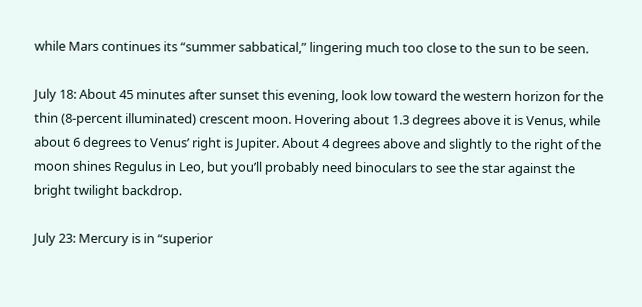while Mars continues its “summer sabbatical,” lingering much too close to the sun to be seen.

July 18: About 45 minutes after sunset this evening, look low toward the western horizon for the thin (8-percent illuminated) crescent moon. Hovering about 1.3 degrees above it is Venus, while about 6 degrees to Venus’ right is Jupiter. About 4 degrees above and slightly to the right of the moon shines Regulus in Leo, but you’ll probably need binoculars to see the star against the bright twilight backdrop.

July 23: Mercury is in “superior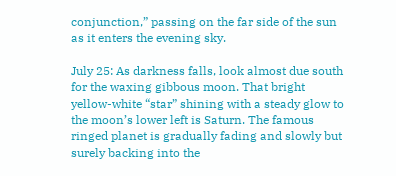conjunction,” passing on the far side of the sun as it enters the evening sky.

July 25: As darkness falls, look almost due south for the waxing gibbous moon. That bright yellow-white “star” shining with a steady glow to the moon’s lower left is Saturn. The famous ringed planet is gradually fading and slowly but surely backing into the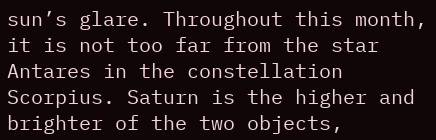sun’s glare. Throughout this month, it is not too far from the star Antares in the constellation Scorpius. Saturn is the higher and brighter of the two objects,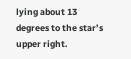lying about 13 degrees to the star’s upper right.